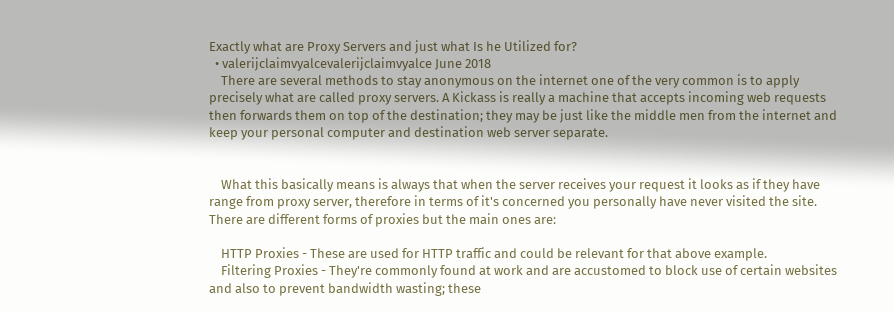Exactly what are Proxy Servers and just what Is he Utilized for?
  • valerijclaimvyalcevalerijclaimvyalce June 2018
    There are several methods to stay anonymous on the internet one of the very common is to apply precisely what are called proxy servers. A Kickass is really a machine that accepts incoming web requests then forwards them on top of the destination; they may be just like the middle men from the internet and keep your personal computer and destination web server separate.


    What this basically means is always that when the server receives your request it looks as if they have range from proxy server, therefore in terms of it's concerned you personally have never visited the site. There are different forms of proxies but the main ones are:

    HTTP Proxies - These are used for HTTP traffic and could be relevant for that above example.
    Filtering Proxies - They're commonly found at work and are accustomed to block use of certain websites and also to prevent bandwidth wasting; these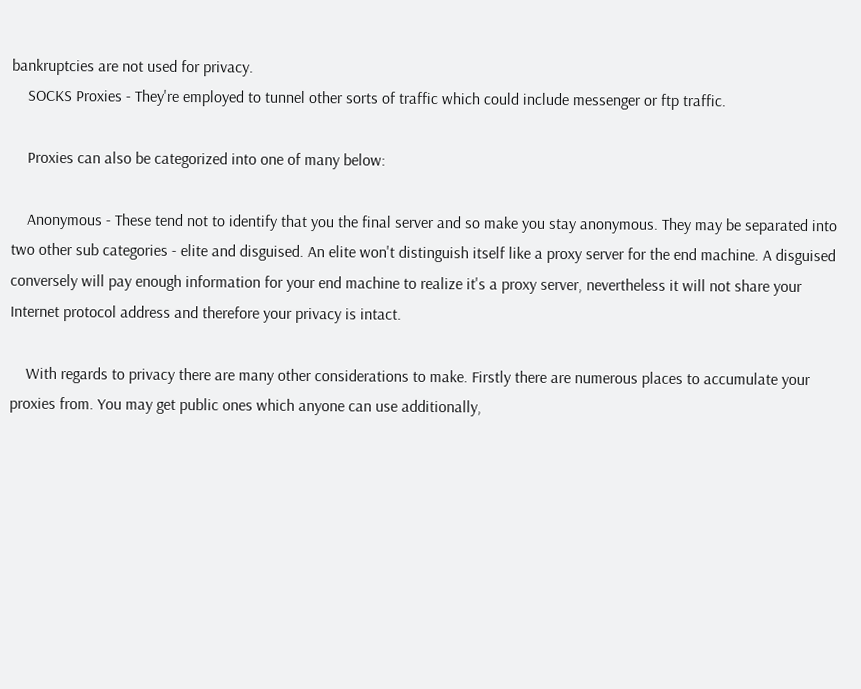bankruptcies are not used for privacy.
    SOCKS Proxies - They're employed to tunnel other sorts of traffic which could include messenger or ftp traffic.

    Proxies can also be categorized into one of many below:

    Anonymous - These tend not to identify that you the final server and so make you stay anonymous. They may be separated into two other sub categories - elite and disguised. An elite won't distinguish itself like a proxy server for the end machine. A disguised conversely will pay enough information for your end machine to realize it's a proxy server, nevertheless it will not share your Internet protocol address and therefore your privacy is intact.

    With regards to privacy there are many other considerations to make. Firstly there are numerous places to accumulate your proxies from. You may get public ones which anyone can use additionally,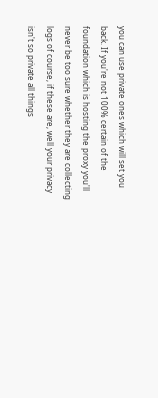you can use private ones which will set you back. If you're not 100% certain of the foundation which is hosting the proxy you'll never be too sure whether they are collecting logs of course, if these are, well your privacy isn't so private all things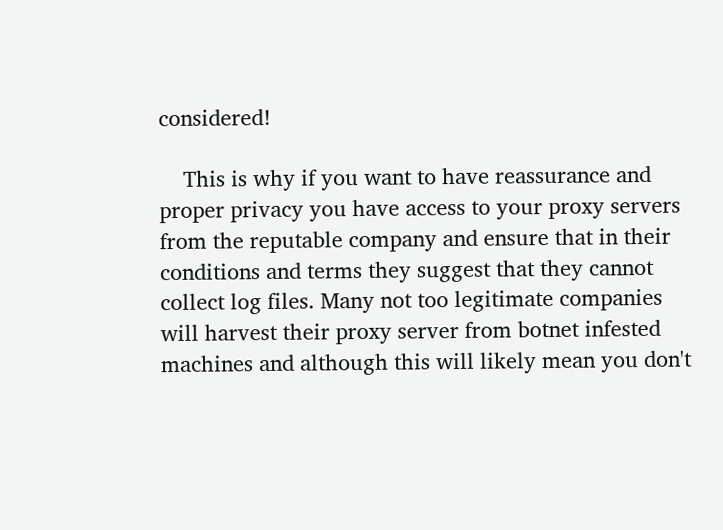considered!

    This is why if you want to have reassurance and proper privacy you have access to your proxy servers from the reputable company and ensure that in their conditions and terms they suggest that they cannot collect log files. Many not too legitimate companies will harvest their proxy server from botnet infested machines and although this will likely mean you don't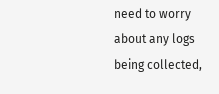need to worry about any logs being collected,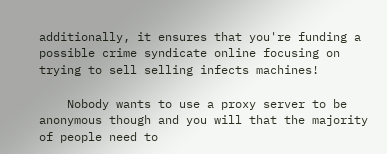additionally, it ensures that you're funding a possible crime syndicate online focusing on trying to sell selling infects machines!

    Nobody wants to use a proxy server to be anonymous though and you will that the majority of people need to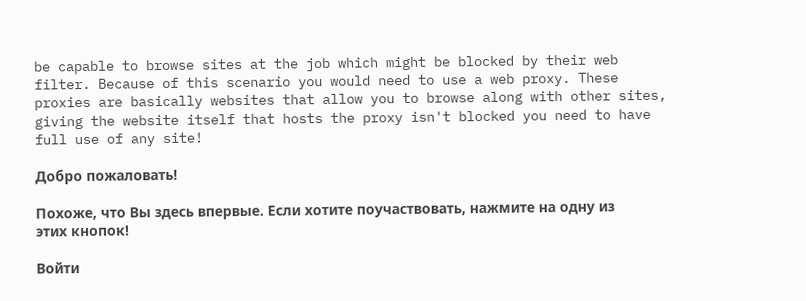be capable to browse sites at the job which might be blocked by their web filter. Because of this scenario you would need to use a web proxy. These proxies are basically websites that allow you to browse along with other sites, giving the website itself that hosts the proxy isn't blocked you need to have full use of any site!

Добро пожаловать!

Похоже, что Вы здесь впервые. Если хотите поучаствовать, нажмите на одну из этих кнопок!

Войти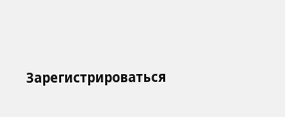Зарегистрироваться